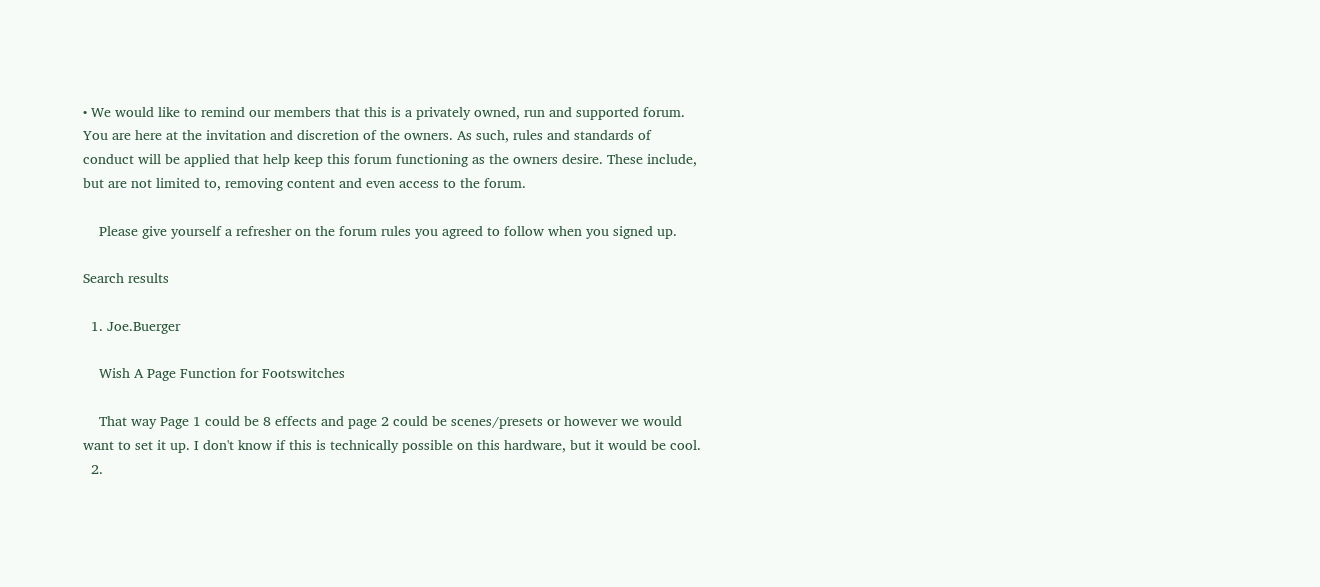• We would like to remind our members that this is a privately owned, run and supported forum. You are here at the invitation and discretion of the owners. As such, rules and standards of conduct will be applied that help keep this forum functioning as the owners desire. These include, but are not limited to, removing content and even access to the forum.

    Please give yourself a refresher on the forum rules you agreed to follow when you signed up.

Search results

  1. Joe.Buerger

    Wish A Page Function for Footswitches

    That way Page 1 could be 8 effects and page 2 could be scenes/presets or however we would want to set it up. I don't know if this is technically possible on this hardware, but it would be cool.
  2.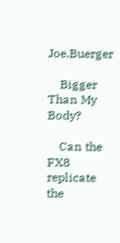Joe.Buerger

    Bigger Than My Body?

    Can the FX8 replicate the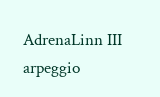AdrenaLinn III arpeggio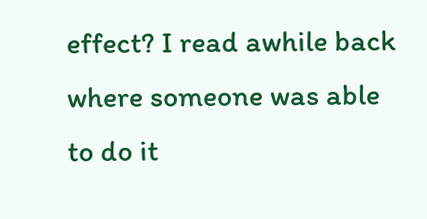effect? I read awhile back where someone was able to do it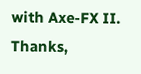with Axe-FX II. Thanks,